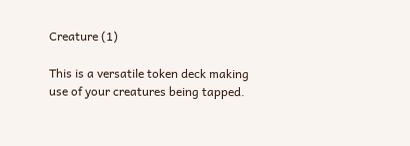Creature (1)

This is a versatile token deck making use of your creatures being tapped.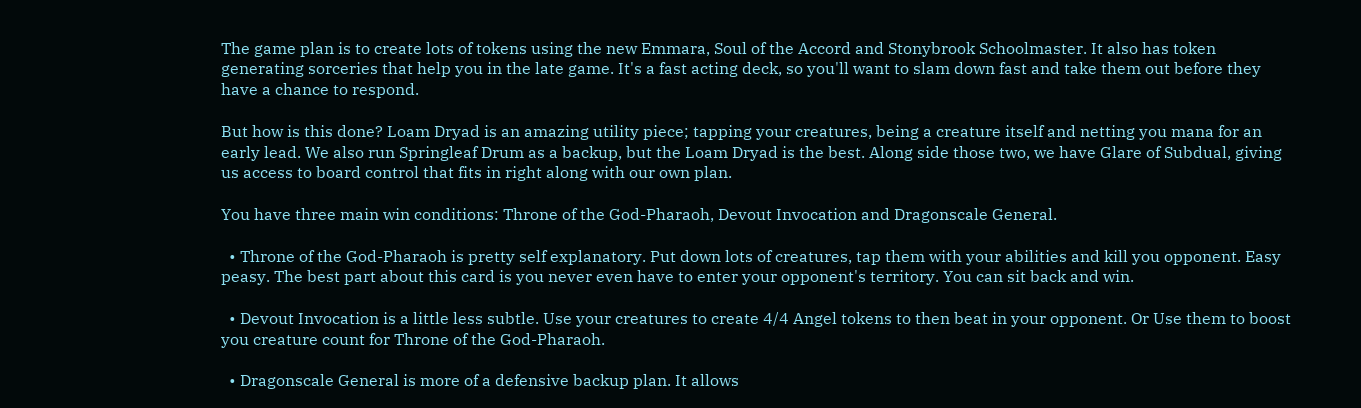The game plan is to create lots of tokens using the new Emmara, Soul of the Accord and Stonybrook Schoolmaster. It also has token generating sorceries that help you in the late game. It's a fast acting deck, so you'll want to slam down fast and take them out before they have a chance to respond.

But how is this done? Loam Dryad is an amazing utility piece; tapping your creatures, being a creature itself and netting you mana for an early lead. We also run Springleaf Drum as a backup, but the Loam Dryad is the best. Along side those two, we have Glare of Subdual, giving us access to board control that fits in right along with our own plan.

You have three main win conditions: Throne of the God-Pharaoh, Devout Invocation and Dragonscale General.

  • Throne of the God-Pharaoh is pretty self explanatory. Put down lots of creatures, tap them with your abilities and kill you opponent. Easy peasy. The best part about this card is you never even have to enter your opponent's territory. You can sit back and win.

  • Devout Invocation is a little less subtle. Use your creatures to create 4/4 Angel tokens to then beat in your opponent. Or Use them to boost you creature count for Throne of the God-Pharaoh.

  • Dragonscale General is more of a defensive backup plan. It allows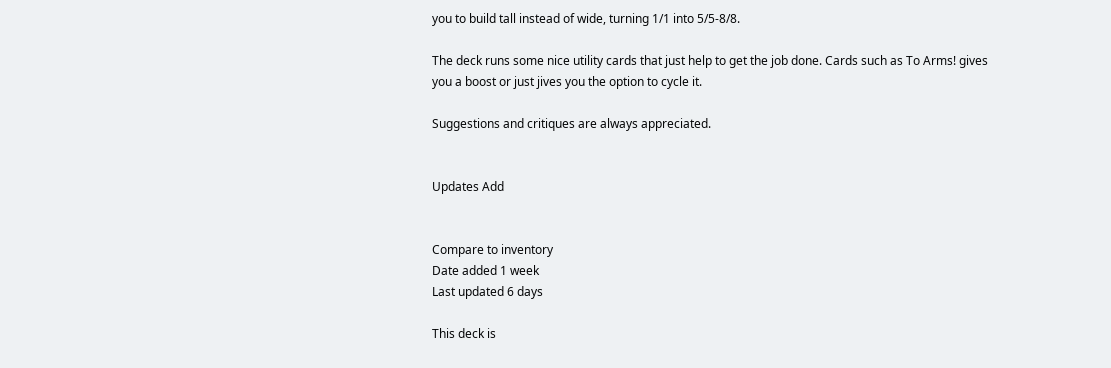you to build tall instead of wide, turning 1/1 into 5/5-8/8.

The deck runs some nice utility cards that just help to get the job done. Cards such as To Arms! gives you a boost or just jives you the option to cycle it.

Suggestions and critiques are always appreciated.


Updates Add


Compare to inventory
Date added 1 week
Last updated 6 days

This deck is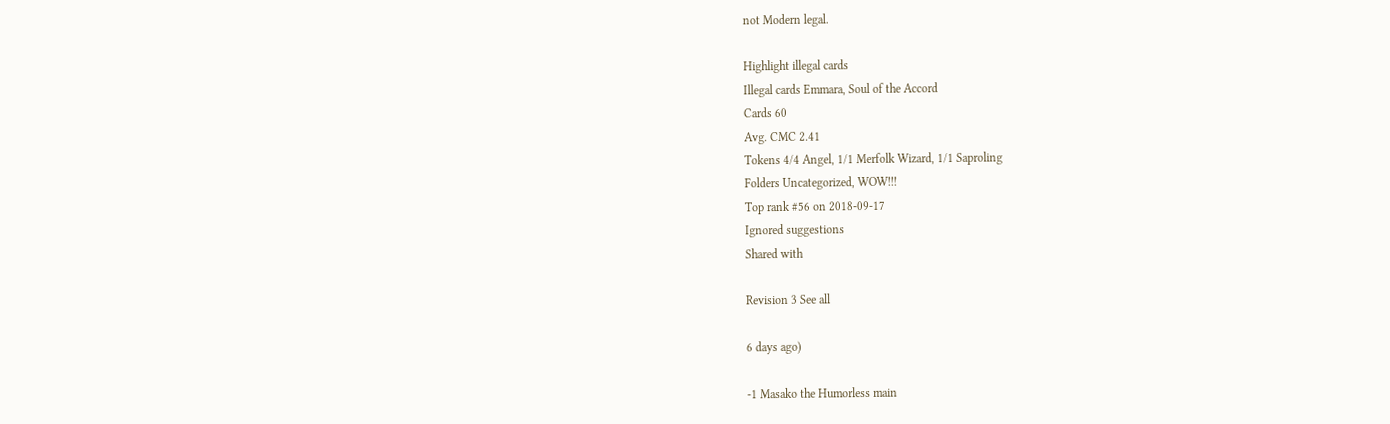not Modern legal.

Highlight illegal cards
Illegal cards Emmara, Soul of the Accord
Cards 60
Avg. CMC 2.41
Tokens 4/4 Angel, 1/1 Merfolk Wizard, 1/1 Saproling
Folders Uncategorized, WOW!!!
Top rank #56 on 2018-09-17
Ignored suggestions
Shared with

Revision 3 See all

6 days ago)

-1 Masako the Humorless main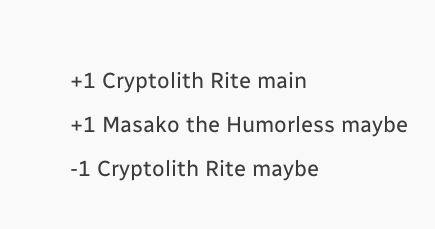+1 Cryptolith Rite main
+1 Masako the Humorless maybe
-1 Cryptolith Rite maybe